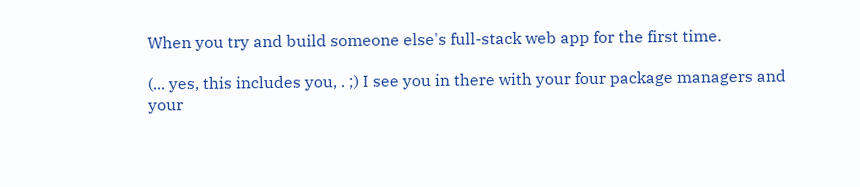When you try and build someone else's full-stack web app for the first time.

(... yes, this includes you, . ;) I see you in there with your four package managers and your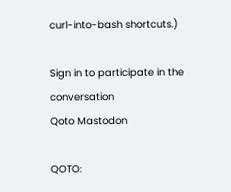curl-into-bash shortcuts.)

Sign in to participate in the conversation
Qoto Mastodon

QOTO: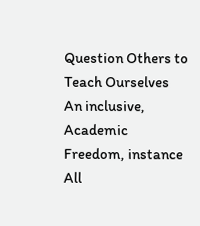Question Others to Teach Ourselves
An inclusive, Academic Freedom, instance
All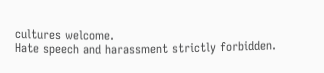cultures welcome.
Hate speech and harassment strictly forbidden.